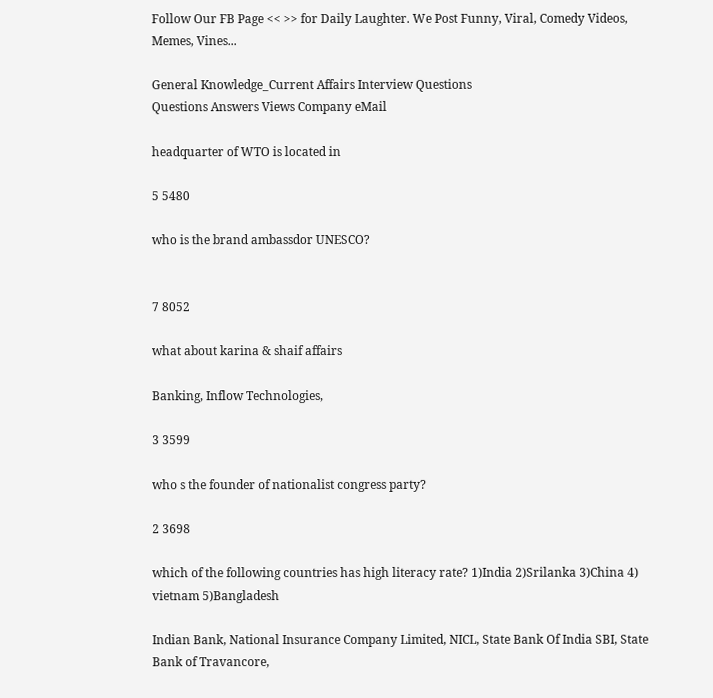Follow Our FB Page << >> for Daily Laughter. We Post Funny, Viral, Comedy Videos, Memes, Vines...

General Knowledge_Current Affairs Interview Questions
Questions Answers Views Company eMail

headquarter of WTO is located in

5 5480

who is the brand ambassdor UNESCO?


7 8052

what about karina & shaif affairs

Banking, Inflow Technologies,

3 3599

who s the founder of nationalist congress party?

2 3698

which of the following countries has high literacy rate? 1)India 2)Srilanka 3)China 4) vietnam 5)Bangladesh

Indian Bank, National Insurance Company Limited, NICL, State Bank Of India SBI, State Bank of Travancore,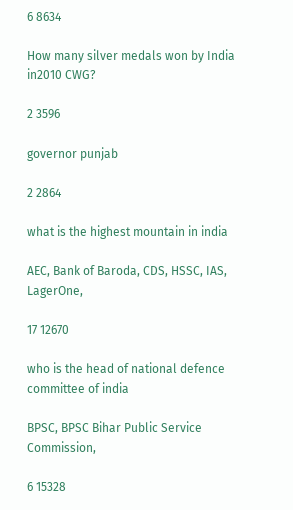6 8634

How many silver medals won by India in2010 CWG?

2 3596

governor punjab

2 2864

what is the highest mountain in india

AEC, Bank of Baroda, CDS, HSSC, IAS, LagerOne,

17 12670

who is the head of national defence committee of india

BPSC, BPSC Bihar Public Service Commission,

6 15328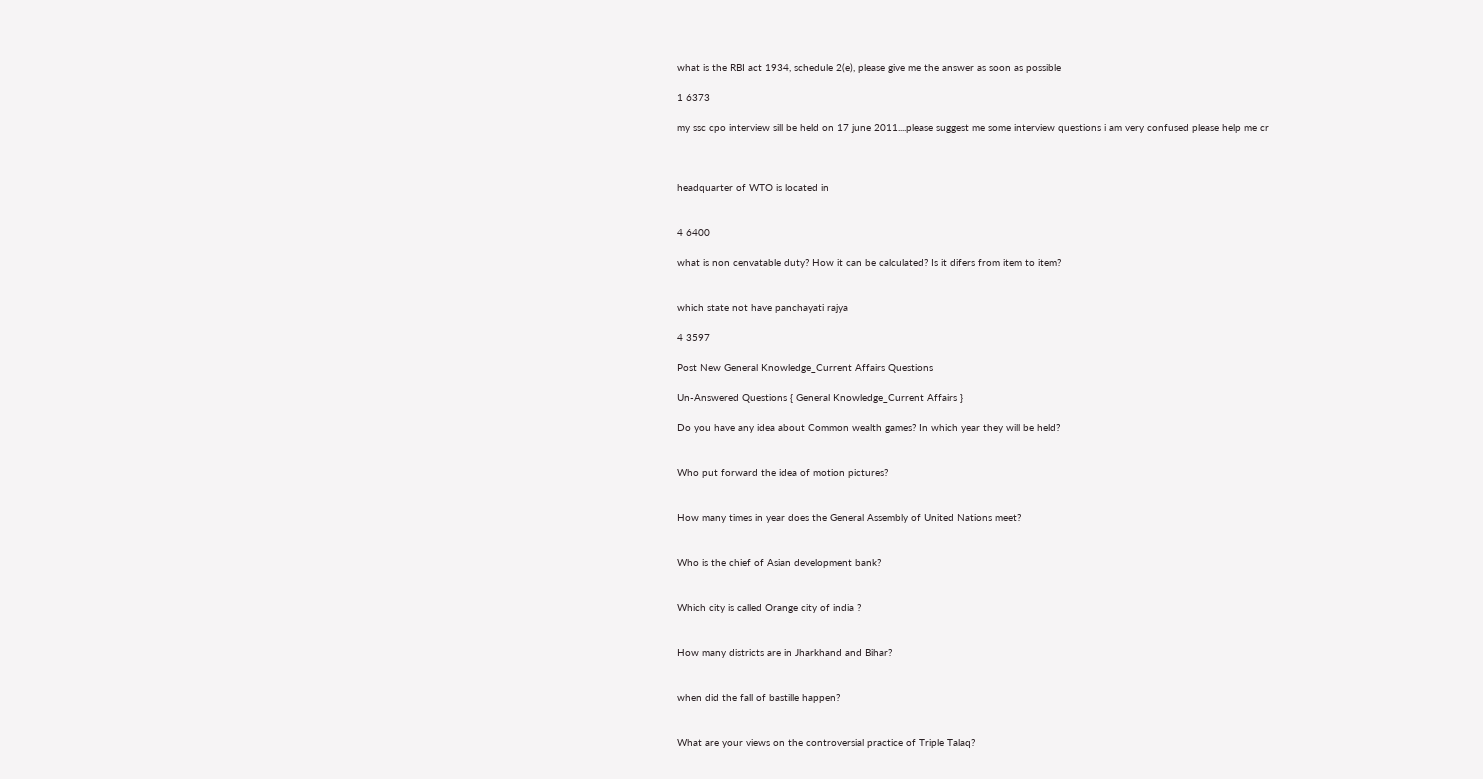what is the RBI act 1934, schedule 2(e), please give me the answer as soon as possible

1 6373

my ssc cpo interview sill be held on 17 june 2011....please suggest me some interview questions i am very confused please help me cr



headquarter of WTO is located in


4 6400

what is non cenvatable duty? How it can be calculated? Is it difers from item to item?


which state not have panchayati rajya

4 3597

Post New General Knowledge_Current Affairs Questions

Un-Answered Questions { General Knowledge_Current Affairs }

Do you have any idea about Common wealth games? In which year they will be held?


Who put forward the idea of motion pictures?


How many times in year does the General Assembly of United Nations meet?


Who is the chief of Asian development bank?


Which city is called Orange city of india ?


How many districts are in Jharkhand and Bihar?


when did the fall of bastille happen?


What are your views on the controversial practice of Triple Talaq?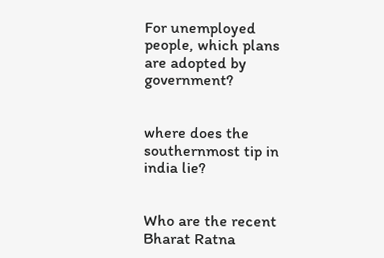For unemployed people, which plans are adopted by government?


where does the southernmost tip in india lie?


Who are the recent Bharat Ratna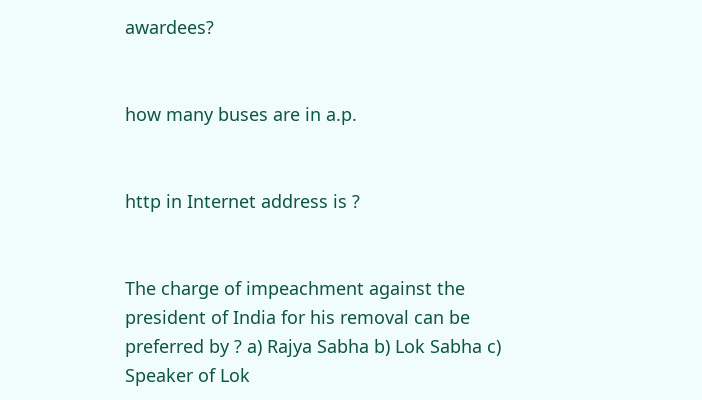awardees?


how many buses are in a.p.


http in Internet address is ?


The charge of impeachment against the president of India for his removal can be preferred by ? a) Rajya Sabha b) Lok Sabha c) Speaker of Lok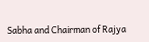Sabha and Chairman of Rajya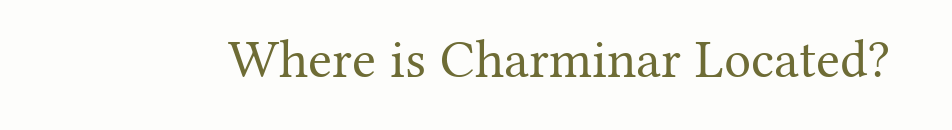Where is Charminar Located?